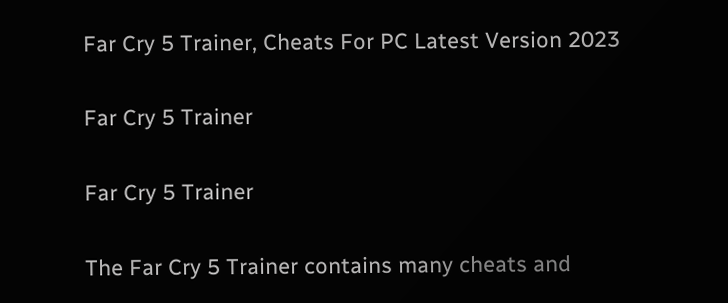Far Cry 5 Trainer, Cheats For PC Latest Version 2023

Far Cry 5 Trainer

Far Cry 5 Trainer

The Far Cry 5 Trainer contains many cheats and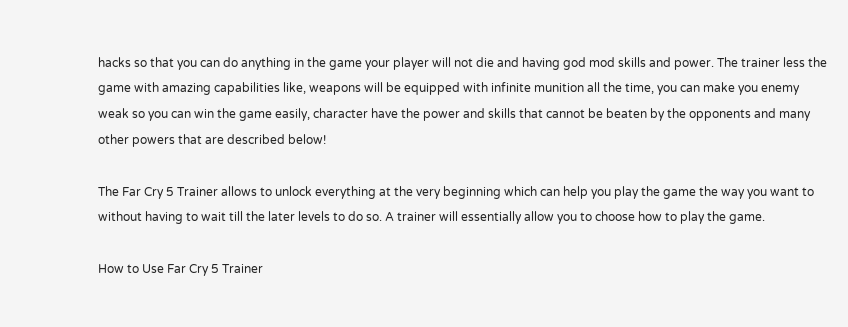hacks so that you can do anything in the game your player will not die and having god mod skills and power. The trainer less the game with amazing capabilities like, weapons will be equipped with infinite munition all the time, you can make you enemy weak so you can win the game easily, character have the power and skills that cannot be beaten by the opponents and many other powers that are described below!

The Far Cry 5 Trainer allows to unlock everything at the very beginning which can help you play the game the way you want to without having to wait till the later levels to do so. A trainer will essentially allow you to choose how to play the game.

How to Use Far Cry 5 Trainer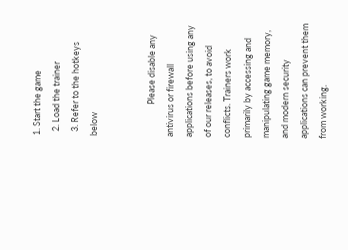1. Start the game
  2. Load the trainer
  3. Refer to the hotkeys below


                Please disable any antivirus or firewall applications before using any of our releases, to avoid conflicts. Trainers work primarily by accessing and manipulating game memory, and modern security applications can prevent them from working.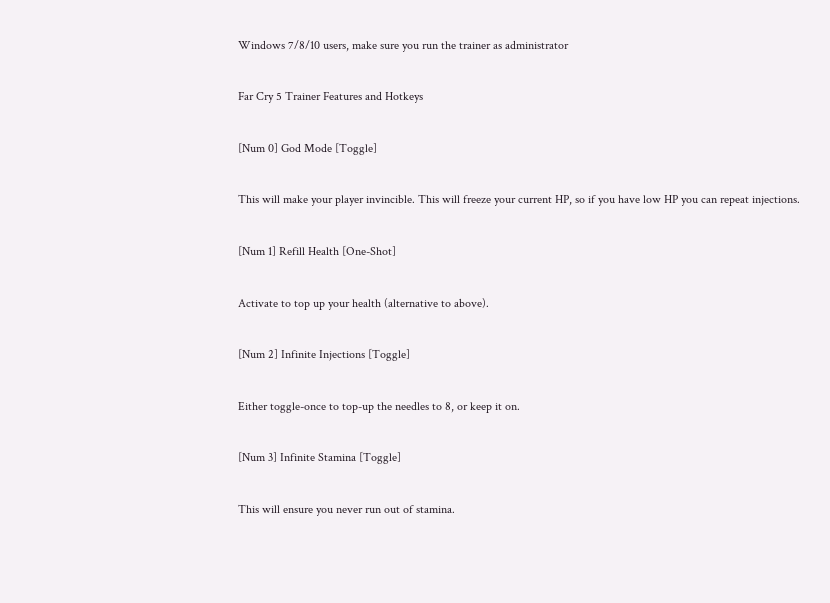Windows 7/8/10 users, make sure you run the trainer as administrator

Far Cry 5 Trainer Features and Hotkeys

[Num 0] God Mode [Toggle]

This will make your player invincible. This will freeze your current HP, so if you have low HP you can repeat injections.

[Num 1] Refill Health [One-Shot]

Activate to top up your health (alternative to above).

[Num 2] Infinite Injections [Toggle]

Either toggle-once to top-up the needles to 8, or keep it on.

[Num 3] Infinite Stamina [Toggle]

This will ensure you never run out of stamina.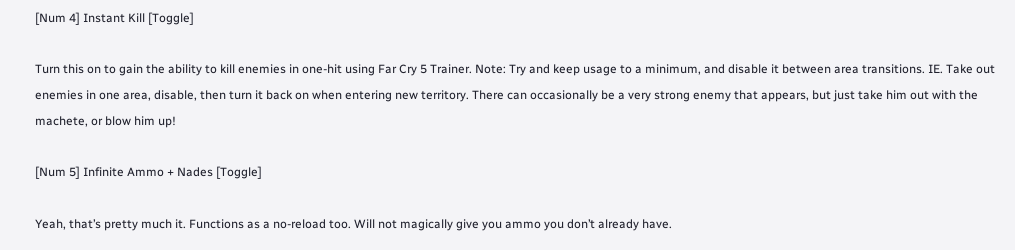[Num 4] Instant Kill [Toggle]

Turn this on to gain the ability to kill enemies in one-hit using Far Cry 5 Trainer. Note: Try and keep usage to a minimum, and disable it between area transitions. IE. Take out enemies in one area, disable, then turn it back on when entering new territory. There can occasionally be a very strong enemy that appears, but just take him out with the machete, or blow him up!

[Num 5] Infinite Ammo + Nades [Toggle]

Yeah, that’s pretty much it. Functions as a no-reload too. Will not magically give you ammo you don’t already have.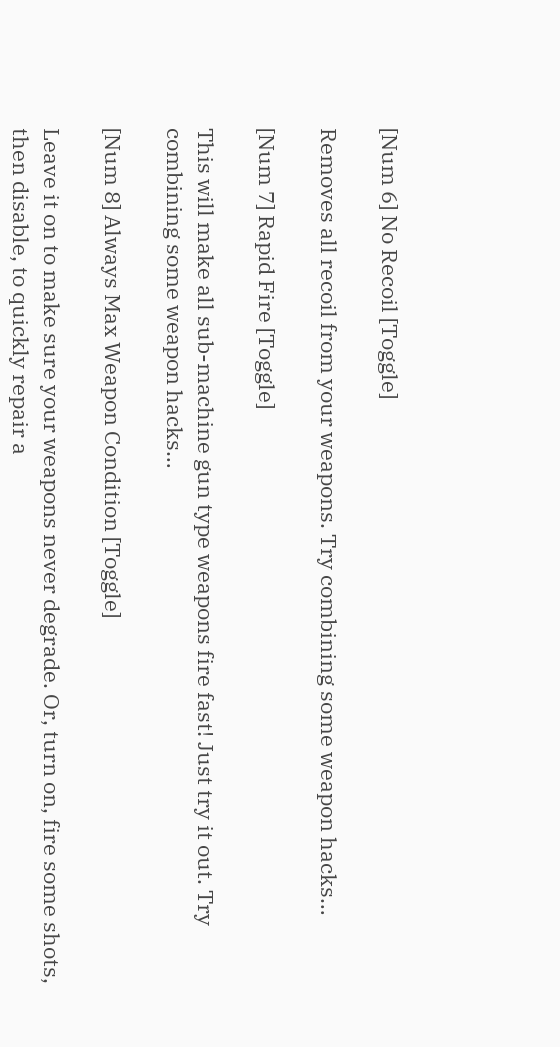[Num 6] No Recoil [Toggle]

Removes all recoil from your weapons. Try combining some weapon hacks…

[Num 7] Rapid Fire [Toggle]

This will make all sub-machine gun type weapons fire fast! Just try it out. Try combining some weapon hacks…

[Num 8] Always Max Weapon Condition [Toggle]

Leave it on to make sure your weapons never degrade. Or, turn on, fire some shots, then disable, to quickly repair a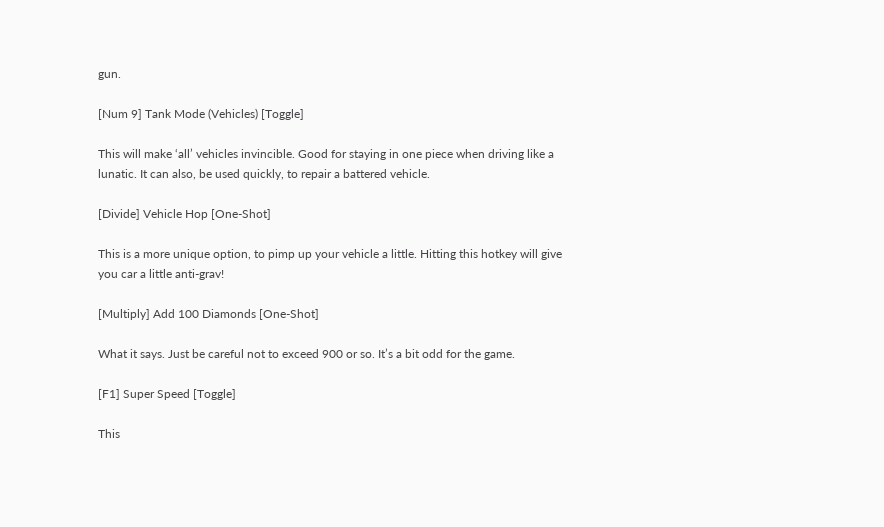gun.

[Num 9] Tank Mode (Vehicles) [Toggle]

This will make ‘all’ vehicles invincible. Good for staying in one piece when driving like a lunatic. It can also, be used quickly, to repair a battered vehicle.

[Divide] Vehicle Hop [One-Shot]

This is a more unique option, to pimp up your vehicle a little. Hitting this hotkey will give you car a little anti-grav!

[Multiply] Add 100 Diamonds [One-Shot]

What it says. Just be careful not to exceed 900 or so. It’s a bit odd for the game.

[F1] Super Speed [Toggle]

This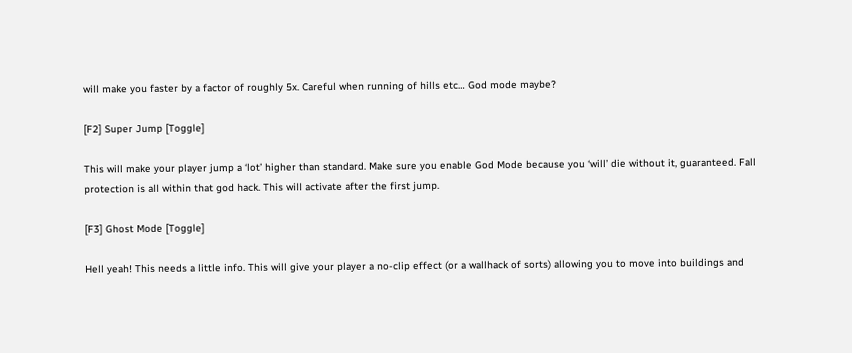will make you faster by a factor of roughly 5x. Careful when running of hills etc… God mode maybe?

[F2] Super Jump [Toggle]

This will make your player jump a ‘lot’ higher than standard. Make sure you enable God Mode because you ‘will’ die without it, guaranteed. Fall protection is all within that god hack. This will activate after the first jump.

[F3] Ghost Mode [Toggle]

Hell yeah! This needs a little info. This will give your player a no-clip effect (or a wallhack of sorts) allowing you to move into buildings and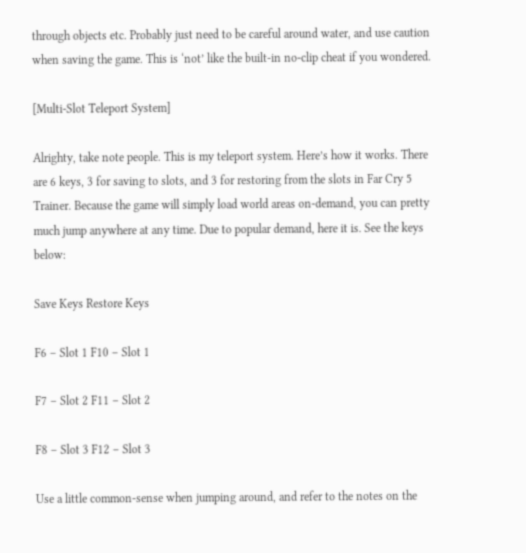through objects etc. Probably just need to be careful around water, and use caution when saving the game. This is ‘not’ like the built-in no-clip cheat if you wondered.

[Multi-Slot Teleport System]

Alrighty, take note people. This is my teleport system. Here’s how it works. There are 6 keys, 3 for saving to slots, and 3 for restoring from the slots in Far Cry 5 Trainer. Because the game will simply load world areas on-demand, you can pretty much jump anywhere at any time. Due to popular demand, here it is. See the keys below:

Save Keys Restore Keys

F6 – Slot 1 F10 – Slot 1

F7 – Slot 2 F11 – Slot 2

F8 – Slot 3 F12 – Slot 3

Use a little common-sense when jumping around, and refer to the notes on the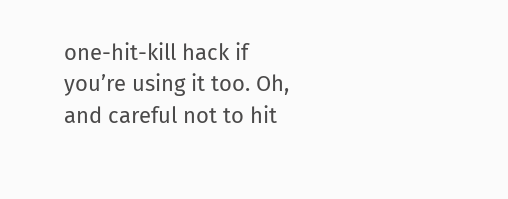one-hit-kill hack if you’re using it too. Oh, and careful not to hit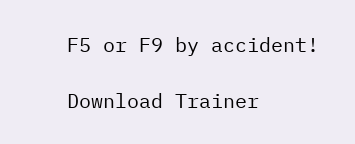F5 or F9 by accident!

Download Trainer